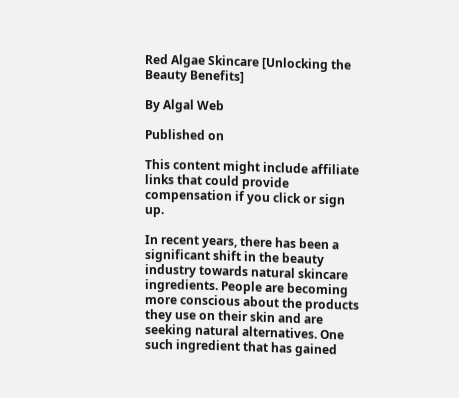Red Algae Skincare [Unlocking the Beauty Benefits]

By Algal Web

Published on

This content might include affiliate links that could provide compensation if you click or sign up.

In recent years, there has been a significant shift in the beauty industry towards natural skincare ingredients. People are becoming more conscious about the products they use on their skin and are seeking natural alternatives. One such ingredient that has gained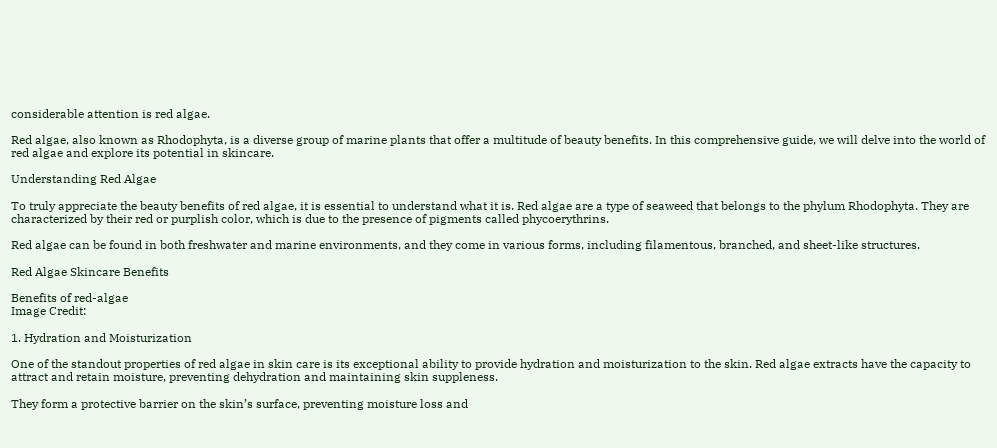considerable attention is red algae.

Red algae, also known as Rhodophyta, is a diverse group of marine plants that offer a multitude of beauty benefits. In this comprehensive guide, we will delve into the world of red algae and explore its potential in skincare.

Understanding Red Algae

To truly appreciate the beauty benefits of red algae, it is essential to understand what it is. Red algae are a type of seaweed that belongs to the phylum Rhodophyta. They are characterized by their red or purplish color, which is due to the presence of pigments called phycoerythrins.

Red algae can be found in both freshwater and marine environments, and they come in various forms, including filamentous, branched, and sheet-like structures.

Red Algae Skincare Benefits

Benefits of red-algae
Image Credit:

1. Hydration and Moisturization

One of the standout properties of red algae in skin care is its exceptional ability to provide hydration and moisturization to the skin. Red algae extracts have the capacity to attract and retain moisture, preventing dehydration and maintaining skin suppleness.

They form a protective barrier on the skin’s surface, preventing moisture loss and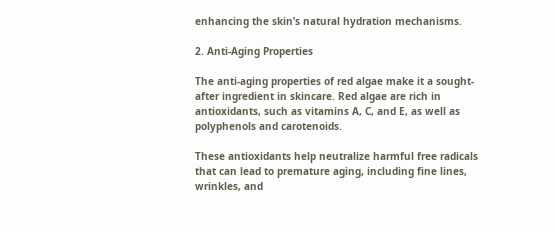enhancing the skin’s natural hydration mechanisms.

2. Anti-Aging Properties

The anti-aging properties of red algae make it a sought-after ingredient in skincare. Red algae are rich in antioxidants, such as vitamins A, C, and E, as well as polyphenols and carotenoids.

These antioxidants help neutralize harmful free radicals that can lead to premature aging, including fine lines, wrinkles, and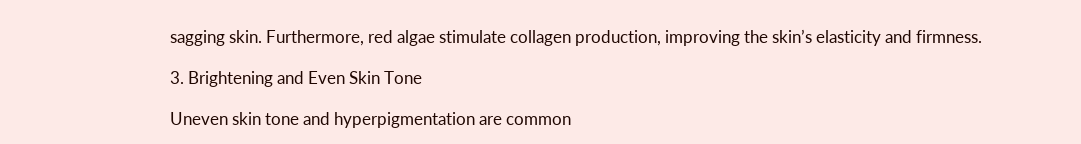sagging skin. Furthermore, red algae stimulate collagen production, improving the skin’s elasticity and firmness.

3. Brightening and Even Skin Tone

Uneven skin tone and hyperpigmentation are common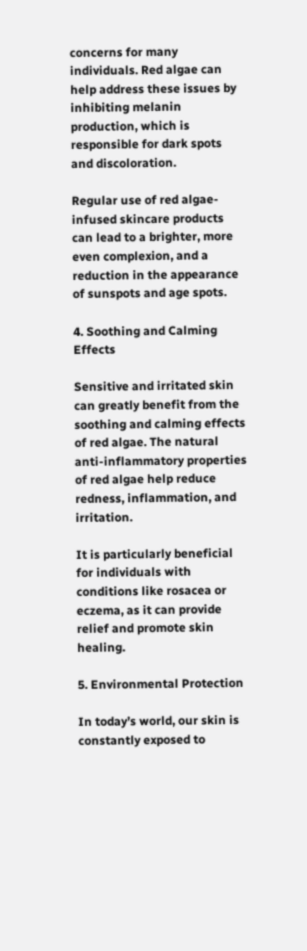concerns for many individuals. Red algae can help address these issues by inhibiting melanin production, which is responsible for dark spots and discoloration.

Regular use of red algae-infused skincare products can lead to a brighter, more even complexion, and a reduction in the appearance of sunspots and age spots.

4. Soothing and Calming Effects

Sensitive and irritated skin can greatly benefit from the soothing and calming effects of red algae. The natural anti-inflammatory properties of red algae help reduce redness, inflammation, and irritation.

It is particularly beneficial for individuals with conditions like rosacea or eczema, as it can provide relief and promote skin healing.

5. Environmental Protection

In today’s world, our skin is constantly exposed to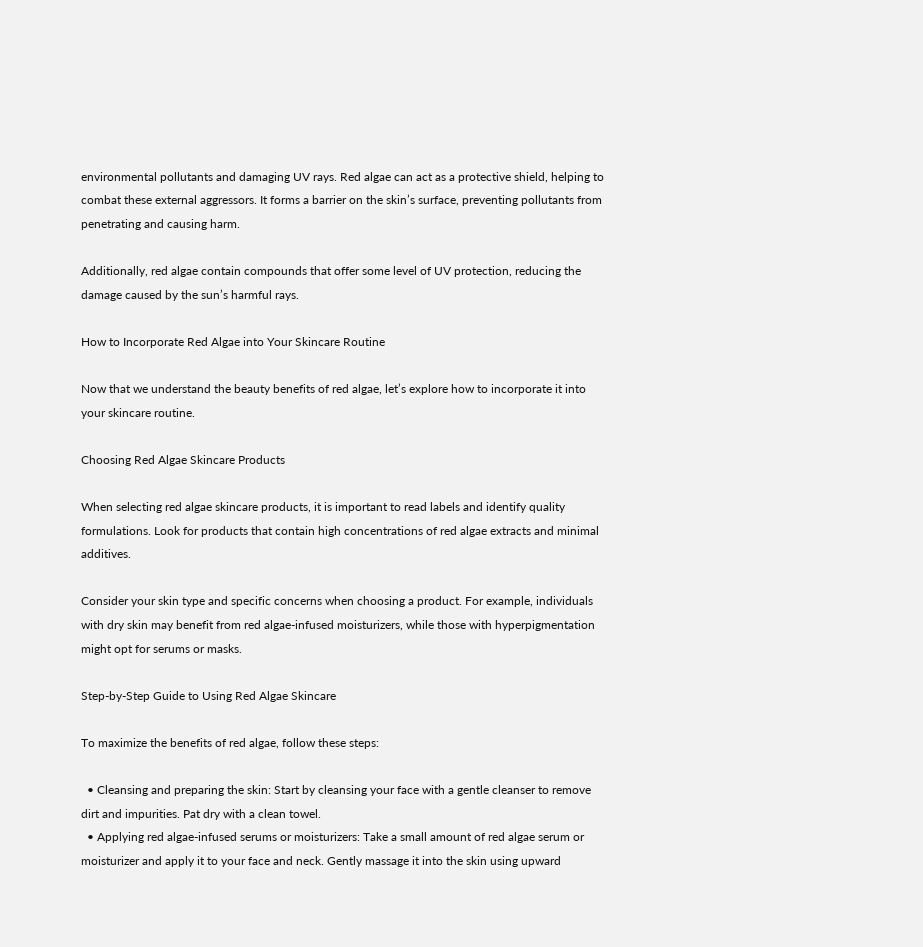environmental pollutants and damaging UV rays. Red algae can act as a protective shield, helping to combat these external aggressors. It forms a barrier on the skin’s surface, preventing pollutants from penetrating and causing harm.

Additionally, red algae contain compounds that offer some level of UV protection, reducing the damage caused by the sun’s harmful rays.

How to Incorporate Red Algae into Your Skincare Routine

Now that we understand the beauty benefits of red algae, let’s explore how to incorporate it into your skincare routine.

Choosing Red Algae Skincare Products

When selecting red algae skincare products, it is important to read labels and identify quality formulations. Look for products that contain high concentrations of red algae extracts and minimal additives.

Consider your skin type and specific concerns when choosing a product. For example, individuals with dry skin may benefit from red algae-infused moisturizers, while those with hyperpigmentation might opt for serums or masks.

Step-by-Step Guide to Using Red Algae Skincare

To maximize the benefits of red algae, follow these steps:

  • Cleansing and preparing the skin: Start by cleansing your face with a gentle cleanser to remove dirt and impurities. Pat dry with a clean towel.
  • Applying red algae-infused serums or moisturizers: Take a small amount of red algae serum or moisturizer and apply it to your face and neck. Gently massage it into the skin using upward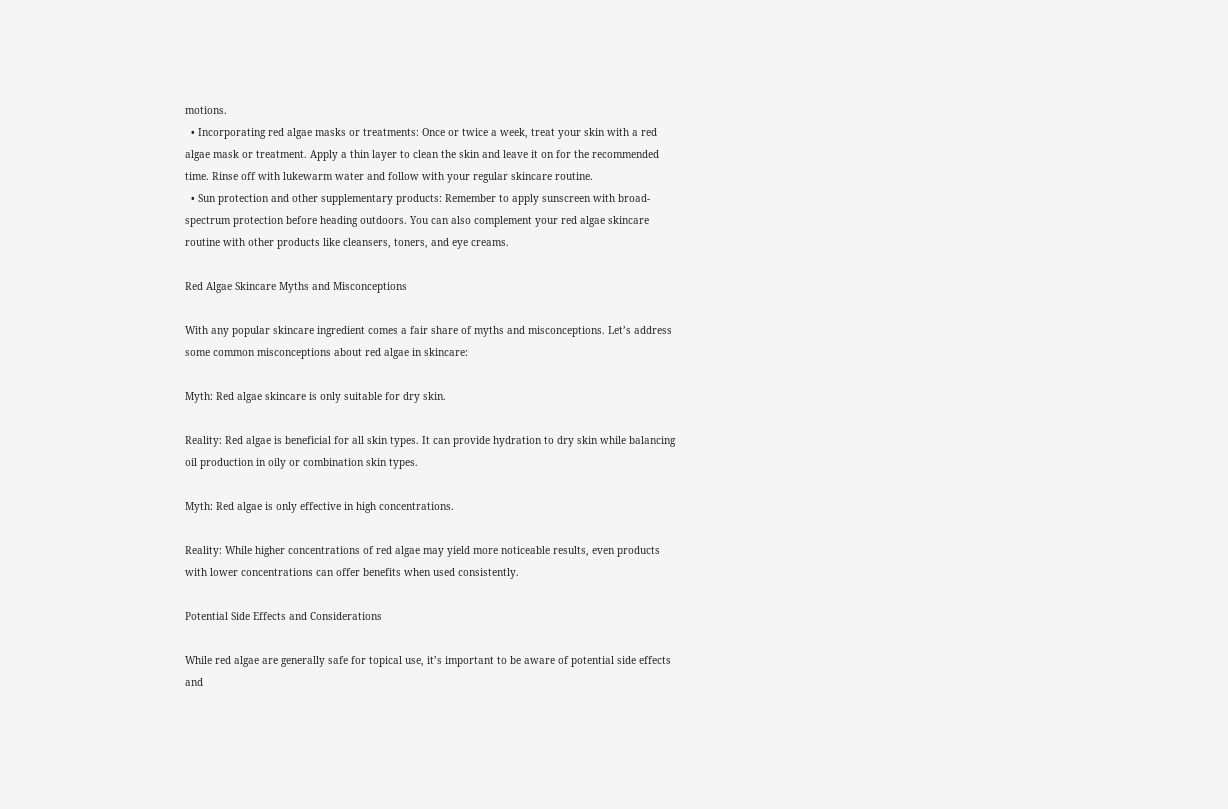motions.
  • Incorporating red algae masks or treatments: Once or twice a week, treat your skin with a red algae mask or treatment. Apply a thin layer to clean the skin and leave it on for the recommended time. Rinse off with lukewarm water and follow with your regular skincare routine.
  • Sun protection and other supplementary products: Remember to apply sunscreen with broad-spectrum protection before heading outdoors. You can also complement your red algae skincare routine with other products like cleansers, toners, and eye creams.

Red Algae Skincare Myths and Misconceptions

With any popular skincare ingredient comes a fair share of myths and misconceptions. Let’s address some common misconceptions about red algae in skincare:

Myth: Red algae skincare is only suitable for dry skin.

Reality: Red algae is beneficial for all skin types. It can provide hydration to dry skin while balancing oil production in oily or combination skin types.

Myth: Red algae is only effective in high concentrations.

Reality: While higher concentrations of red algae may yield more noticeable results, even products with lower concentrations can offer benefits when used consistently.

Potential Side Effects and Considerations

While red algae are generally safe for topical use, it’s important to be aware of potential side effects and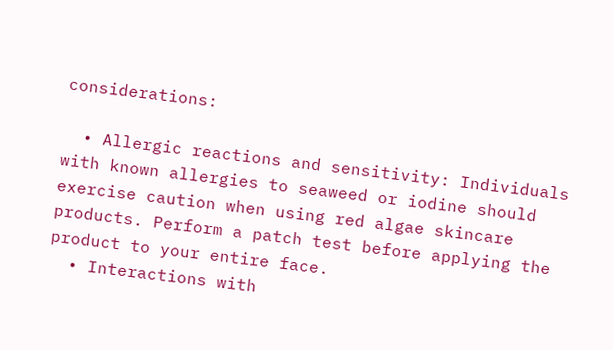considerations:

  • Allergic reactions and sensitivity: Individuals with known allergies to seaweed or iodine should exercise caution when using red algae skincare products. Perform a patch test before applying the product to your entire face.
  • Interactions with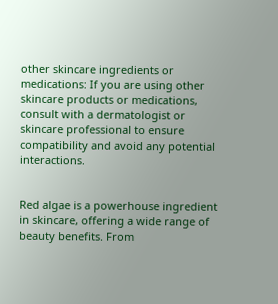other skincare ingredients or medications: If you are using other skincare products or medications, consult with a dermatologist or skincare professional to ensure compatibility and avoid any potential interactions.


Red algae is a powerhouse ingredient in skincare, offering a wide range of beauty benefits. From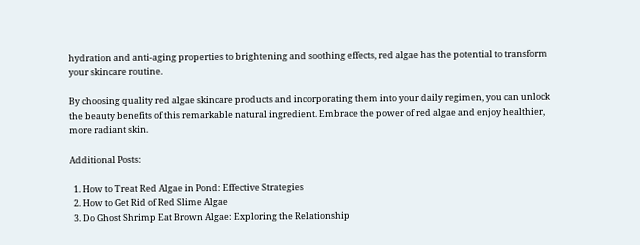hydration and anti-aging properties to brightening and soothing effects, red algae has the potential to transform your skincare routine.

By choosing quality red algae skincare products and incorporating them into your daily regimen, you can unlock the beauty benefits of this remarkable natural ingredient. Embrace the power of red algae and enjoy healthier, more radiant skin.

Additional Posts:

  1. How to Treat Red Algae in Pond: Effective Strategies
  2. How to Get Rid of Red Slime Algae
  3. Do Ghost Shrimp Eat Brown Algae: Exploring the Relationship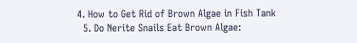4. How to Get Rid of Brown Algae in Fish Tank
  5. Do Nerite Snails Eat Brown Algae: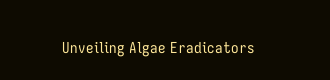Unveiling Algae Eradicators